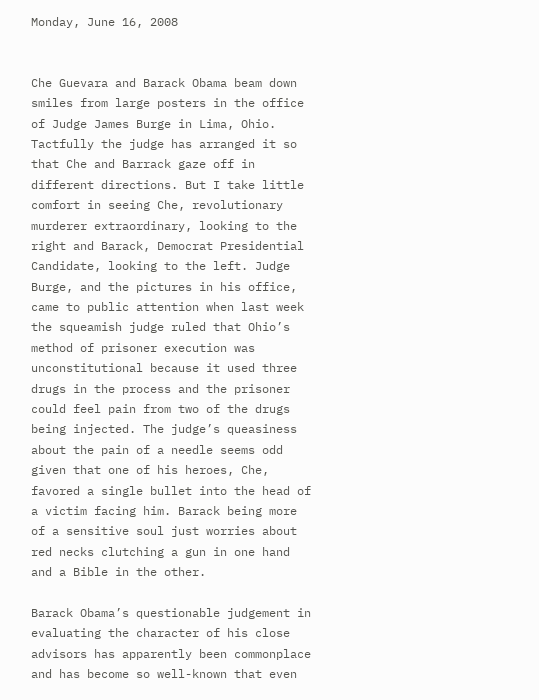Monday, June 16, 2008


Che Guevara and Barack Obama beam down smiles from large posters in the office of Judge James Burge in Lima, Ohio. Tactfully the judge has arranged it so that Che and Barrack gaze off in different directions. But I take little comfort in seeing Che, revolutionary murderer extraordinary, looking to the right and Barack, Democrat Presidential Candidate, looking to the left. Judge Burge, and the pictures in his office, came to public attention when last week the squeamish judge ruled that Ohio’s method of prisoner execution was unconstitutional because it used three drugs in the process and the prisoner could feel pain from two of the drugs being injected. The judge’s queasiness about the pain of a needle seems odd given that one of his heroes, Che, favored a single bullet into the head of a victim facing him. Barack being more of a sensitive soul just worries about red necks clutching a gun in one hand and a Bible in the other.

Barack Obama’s questionable judgement in evaluating the character of his close advisors has apparently been commonplace and has become so well-known that even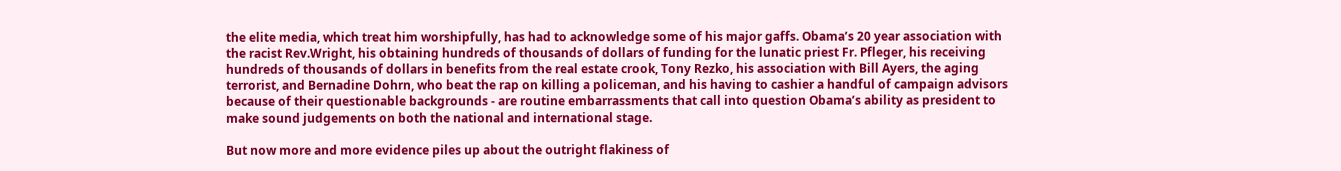the elite media, which treat him worshipfully, has had to acknowledge some of his major gaffs. Obama’s 20 year association with the racist Rev.Wright, his obtaining hundreds of thousands of dollars of funding for the lunatic priest Fr. Pfleger, his receiving hundreds of thousands of dollars in benefits from the real estate crook, Tony Rezko, his association with Bill Ayers, the aging terrorist, and Bernadine Dohrn, who beat the rap on killing a policeman, and his having to cashier a handful of campaign advisors because of their questionable backgrounds - are routine embarrassments that call into question Obama’s ability as president to make sound judgements on both the national and international stage.

But now more and more evidence piles up about the outright flakiness of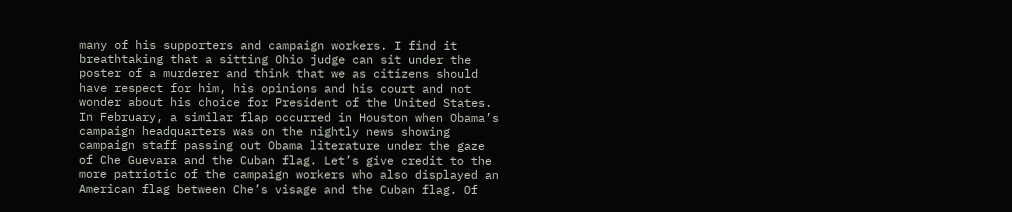many of his supporters and campaign workers. I find it breathtaking that a sitting Ohio judge can sit under the poster of a murderer and think that we as citizens should have respect for him, his opinions and his court and not wonder about his choice for President of the United States. In February, a similar flap occurred in Houston when Obama’s campaign headquarters was on the nightly news showing campaign staff passing out Obama literature under the gaze of Che Guevara and the Cuban flag. Let’s give credit to the more patriotic of the campaign workers who also displayed an American flag between Che’s visage and the Cuban flag. Of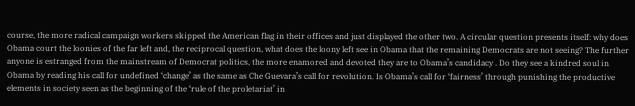course, the more radical campaign workers skipped the American flag in their offices and just displayed the other two. A circular question presents itself: why does Obama court the loonies of the far left and, the reciprocal question, what does the loony left see in Obama that the remaining Democrats are not seeing? The further anyone is estranged from the mainstream of Democrat politics, the more enamored and devoted they are to Obama’s candidacy . Do they see a kindred soul in Obama by reading his call for undefined ‘change’ as the same as Che Guevara’s call for revolution. Is Obama’s call for ‘fairness’ through punishing the productive elements in society seen as the beginning of the ‘rule of the proletariat’ in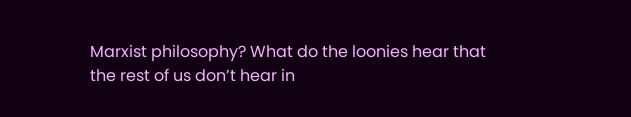Marxist philosophy? What do the loonies hear that the rest of us don’t hear in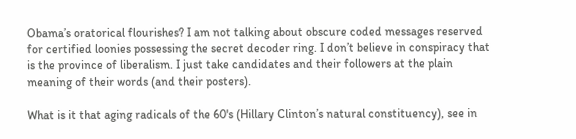Obama’s oratorical flourishes? I am not talking about obscure coded messages reserved for certified loonies possessing the secret decoder ring. I don’t believe in conspiracy that is the province of liberalism. I just take candidates and their followers at the plain meaning of their words (and their posters).

What is it that aging radicals of the 60's (Hillary Clinton’s natural constituency), see in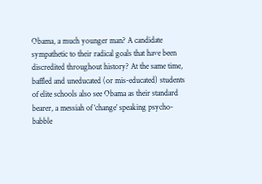Obama, a much younger man? A candidate sympathetic to their radical goals that have been discredited throughout history? At the same time, baffled and uneducated (or mis-educated) students of elite schools also see Obama as their standard bearer, a messiah of ‘change’ speaking psycho-babble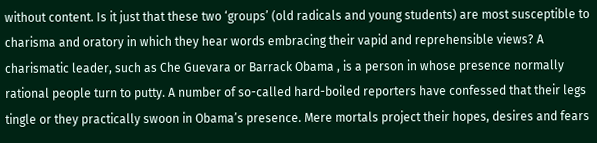without content. Is it just that these two ‘groups’ (old radicals and young students) are most susceptible to charisma and oratory in which they hear words embracing their vapid and reprehensible views? A charismatic leader, such as Che Guevara or Barrack Obama , is a person in whose presence normally rational people turn to putty. A number of so-called hard-boiled reporters have confessed that their legs tingle or they practically swoon in Obama’s presence. Mere mortals project their hopes, desires and fears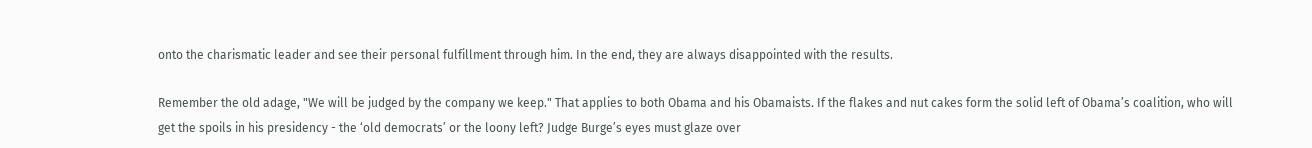onto the charismatic leader and see their personal fulfillment through him. In the end, they are always disappointed with the results.

Remember the old adage, "We will be judged by the company we keep." That applies to both Obama and his Obamaists. If the flakes and nut cakes form the solid left of Obama’s coalition, who will get the spoils in his presidency - the ‘old democrats’ or the loony left? Judge Burge’s eyes must glaze over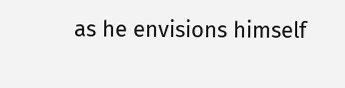as he envisions himself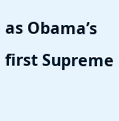as Obama’s first Supreme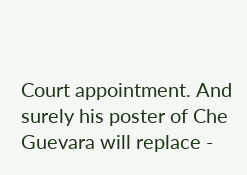Court appointment. And surely his poster of Che Guevara will replace -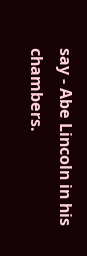say - Abe Lincoln in his chambers.